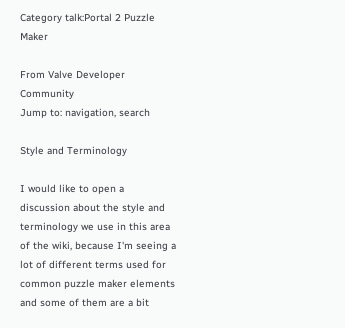Category talk:Portal 2 Puzzle Maker

From Valve Developer Community
Jump to: navigation, search

Style and Terminology

I would like to open a discussion about the style and terminology we use in this area of the wiki, because I'm seeing a lot of different terms used for common puzzle maker elements and some of them are a bit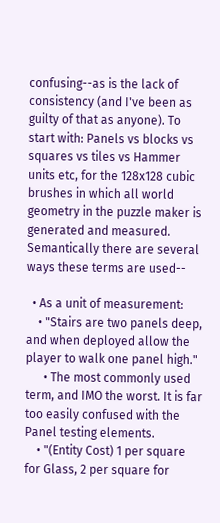confusing--as is the lack of consistency (and I've been as guilty of that as anyone). To start with: Panels vs blocks vs squares vs tiles vs Hammer units etc, for the 128x128 cubic brushes in which all world geometry in the puzzle maker is generated and measured. Semantically there are several ways these terms are used--

  • As a unit of measurement:
    • "Stairs are two panels deep, and when deployed allow the player to walk one panel high."
      • The most commonly used term, and IMO the worst. It is far too easily confused with the Panel testing elements.
    • "(Entity Cost) 1 per square for Glass, 2 per square for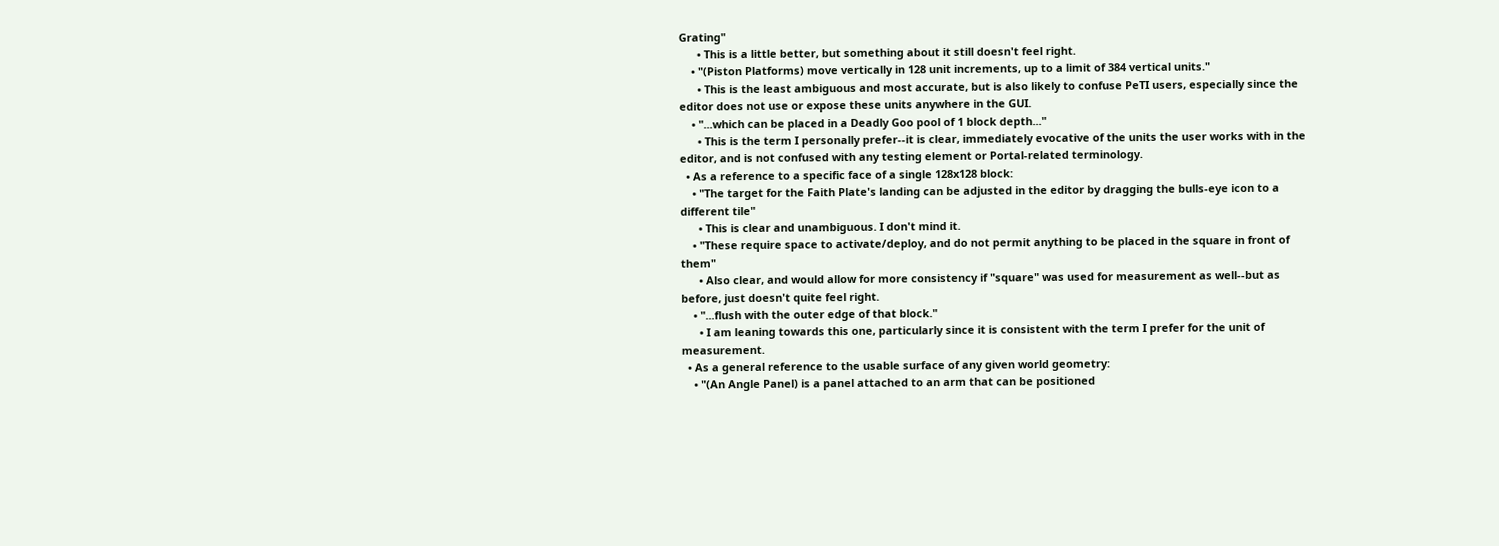Grating"
      • This is a little better, but something about it still doesn't feel right.
    • "(Piston Platforms) move vertically in 128 unit increments, up to a limit of 384 vertical units."
      • This is the least ambiguous and most accurate, but is also likely to confuse PeTI users, especially since the editor does not use or expose these units anywhere in the GUI.
    • "...which can be placed in a Deadly Goo pool of 1 block depth..."
      • This is the term I personally prefer--it is clear, immediately evocative of the units the user works with in the editor, and is not confused with any testing element or Portal-related terminology.
  • As a reference to a specific face of a single 128x128 block:
    • "The target for the Faith Plate's landing can be adjusted in the editor by dragging the bulls-eye icon to a different tile"
      • This is clear and unambiguous. I don't mind it.
    • "These require space to activate/deploy, and do not permit anything to be placed in the square in front of them"
      • Also clear, and would allow for more consistency if "square" was used for measurement as well--but as before, just doesn't quite feel right.
    • "...flush with the outer edge of that block."
      • I am leaning towards this one, particularly since it is consistent with the term I prefer for the unit of measurement.
  • As a general reference to the usable surface of any given world geometry:
    • "(An Angle Panel) is a panel attached to an arm that can be positioned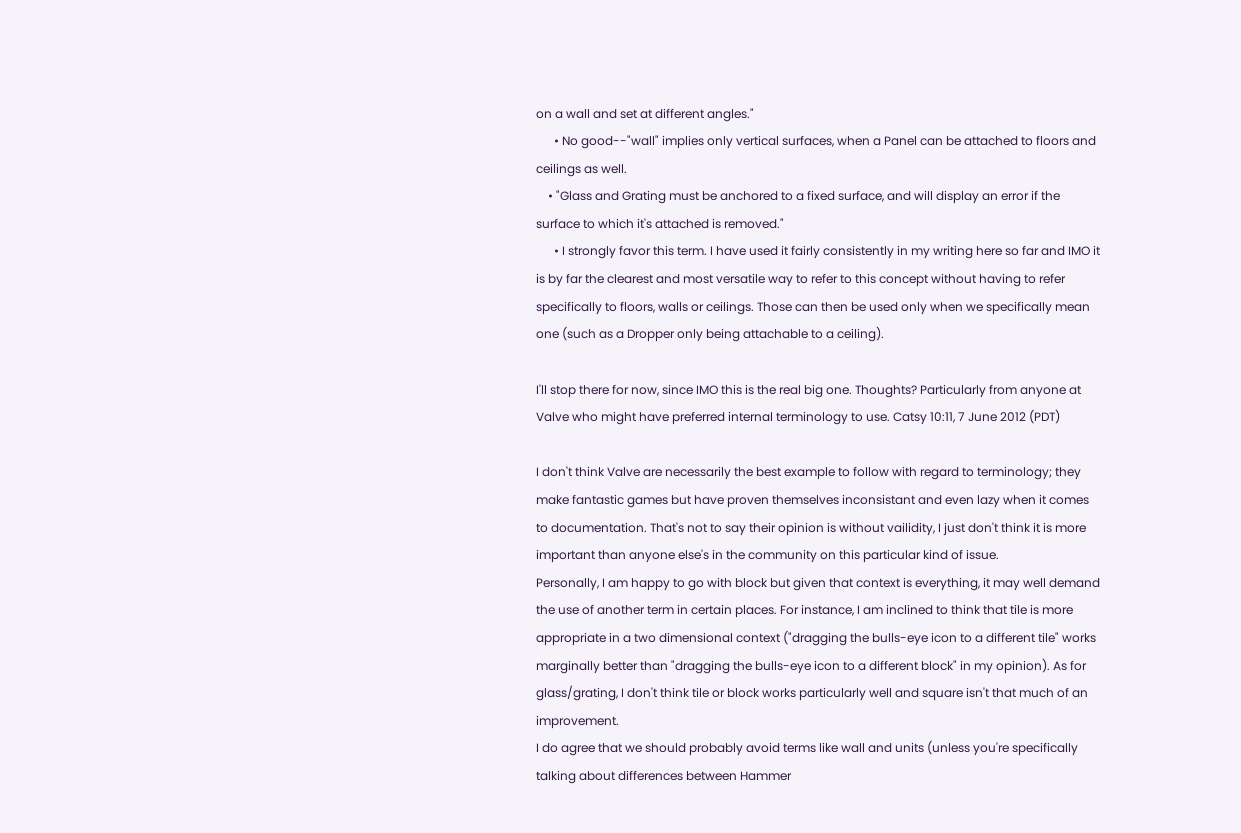on a wall and set at different angles."
      • No good--"wall" implies only vertical surfaces, when a Panel can be attached to floors and ceilings as well.
    • "Glass and Grating must be anchored to a fixed surface, and will display an error if the surface to which it's attached is removed."
      • I strongly favor this term. I have used it fairly consistently in my writing here so far and IMO it is by far the clearest and most versatile way to refer to this concept without having to refer specifically to floors, walls or ceilings. Those can then be used only when we specifically mean one (such as a Dropper only being attachable to a ceiling).

I'll stop there for now, since IMO this is the real big one. Thoughts? Particularly from anyone at Valve who might have preferred internal terminology to use. Catsy 10:11, 7 June 2012 (PDT)

I don't think Valve are necessarily the best example to follow with regard to terminology; they make fantastic games but have proven themselves inconsistant and even lazy when it comes to documentation. That's not to say their opinion is without vailidity, I just don't think it is more important than anyone else's in the community on this particular kind of issue.
Personally, I am happy to go with block but given that context is everything, it may well demand the use of another term in certain places. For instance, I am inclined to think that tile is more appropriate in a two dimensional context ("dragging the bulls-eye icon to a different tile" works marginally better than "dragging the bulls-eye icon to a different block" in my opinion). As for glass/grating, I don't think tile or block works particularly well and square isn't that much of an improvement.
I do agree that we should probably avoid terms like wall and units (unless you're specifically talking about differences between Hammer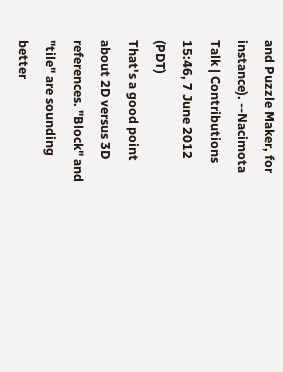and Puzzle Maker, for instance). --Nacimota Talk | Contributions 15:46, 7 June 2012 (PDT)
That's a good point about 2D versus 3D references. "Block" and "tile" are sounding better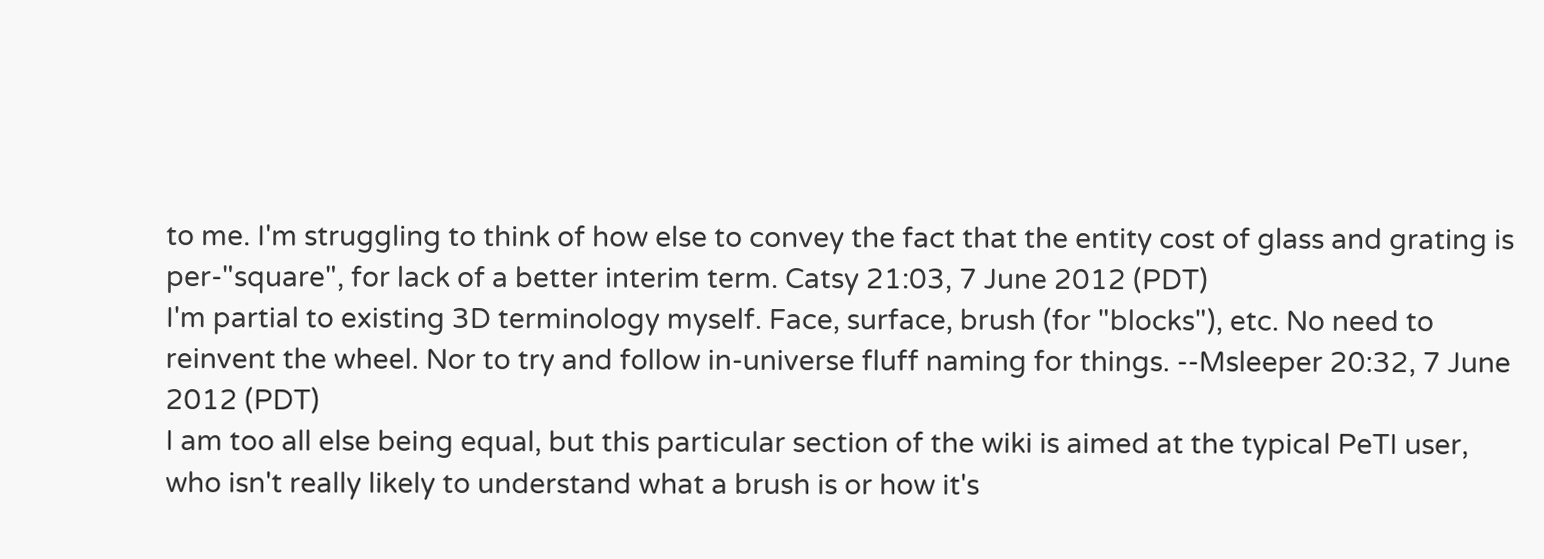to me. I'm struggling to think of how else to convey the fact that the entity cost of glass and grating is per-"square", for lack of a better interim term. Catsy 21:03, 7 June 2012 (PDT)
I'm partial to existing 3D terminology myself. Face, surface, brush (for "blocks"), etc. No need to reinvent the wheel. Nor to try and follow in-universe fluff naming for things. --Msleeper 20:32, 7 June 2012 (PDT)
I am too all else being equal, but this particular section of the wiki is aimed at the typical PeTI user, who isn't really likely to understand what a brush is or how it's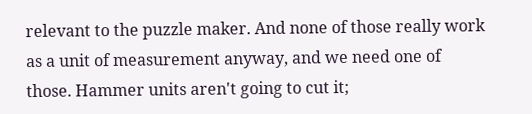relevant to the puzzle maker. And none of those really work as a unit of measurement anyway, and we need one of those. Hammer units aren't going to cut it;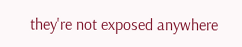they're not exposed anywhere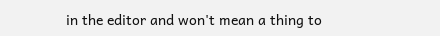in the editor and won't mean a thing to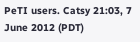PeTI users. Catsy 21:03, 7 June 2012 (PDT)